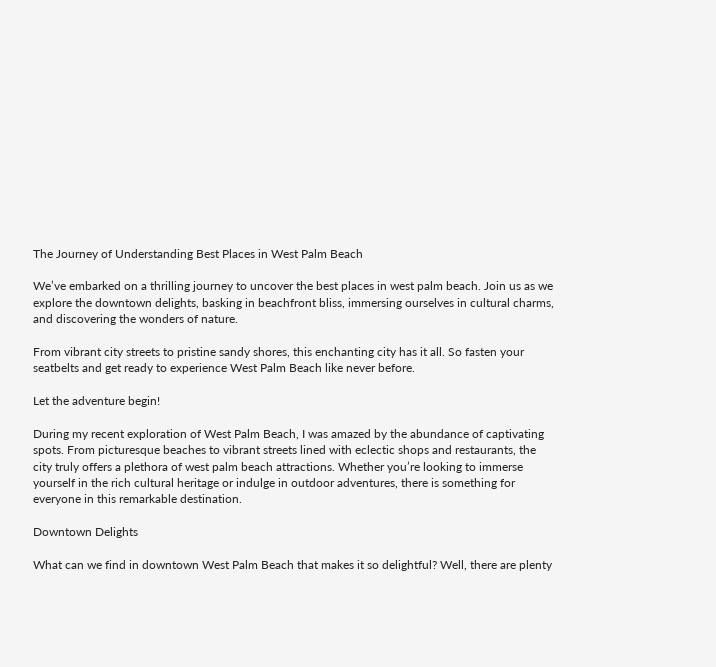The Journey of Understanding Best Places in West Palm Beach

We’ve embarked on a thrilling journey to uncover the best places in west palm beach. Join us as we explore the downtown delights, basking in beachfront bliss, immersing ourselves in cultural charms, and discovering the wonders of nature.

From vibrant city streets to pristine sandy shores, this enchanting city has it all. So fasten your seatbelts and get ready to experience West Palm Beach like never before.

Let the adventure begin!

During my recent exploration of West Palm Beach, I was amazed by the abundance of captivating spots. From picturesque beaches to vibrant streets lined with eclectic shops and restaurants, the city truly offers a plethora of west palm beach attractions. Whether you’re looking to immerse yourself in the rich cultural heritage or indulge in outdoor adventures, there is something for everyone in this remarkable destination.

Downtown Delights

What can we find in downtown West Palm Beach that makes it so delightful? Well, there are plenty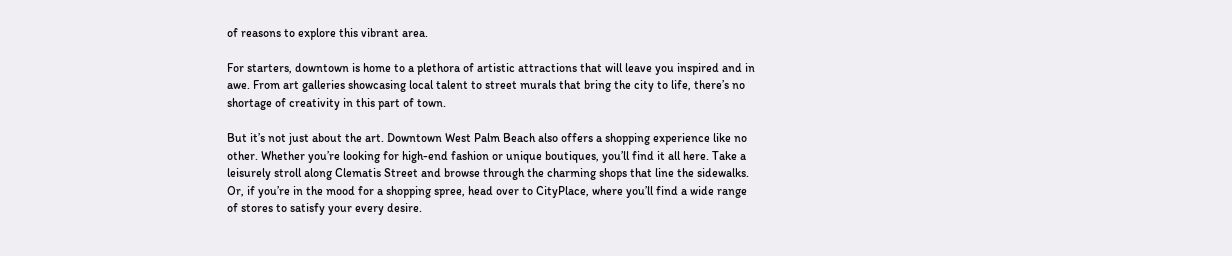of reasons to explore this vibrant area.

For starters, downtown is home to a plethora of artistic attractions that will leave you inspired and in awe. From art galleries showcasing local talent to street murals that bring the city to life, there’s no shortage of creativity in this part of town.

But it’s not just about the art. Downtown West Palm Beach also offers a shopping experience like no other. Whether you’re looking for high-end fashion or unique boutiques, you’ll find it all here. Take a leisurely stroll along Clematis Street and browse through the charming shops that line the sidewalks. Or, if you’re in the mood for a shopping spree, head over to CityPlace, where you’ll find a wide range of stores to satisfy your every desire.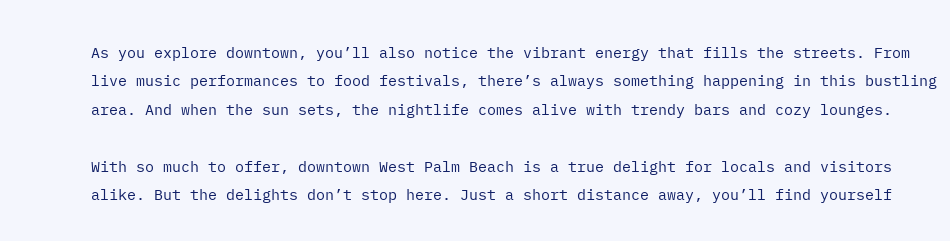As you explore downtown, you’ll also notice the vibrant energy that fills the streets. From live music performances to food festivals, there’s always something happening in this bustling area. And when the sun sets, the nightlife comes alive with trendy bars and cozy lounges.

With so much to offer, downtown West Palm Beach is a true delight for locals and visitors alike. But the delights don’t stop here. Just a short distance away, you’ll find yourself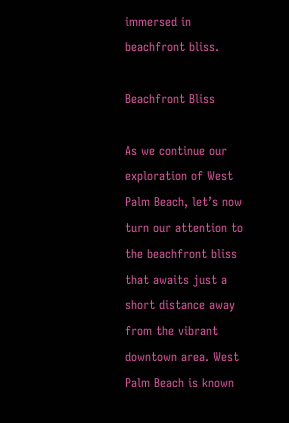immersed in beachfront bliss.

Beachfront Bliss

As we continue our exploration of West Palm Beach, let’s now turn our attention to the beachfront bliss that awaits just a short distance away from the vibrant downtown area. West Palm Beach is known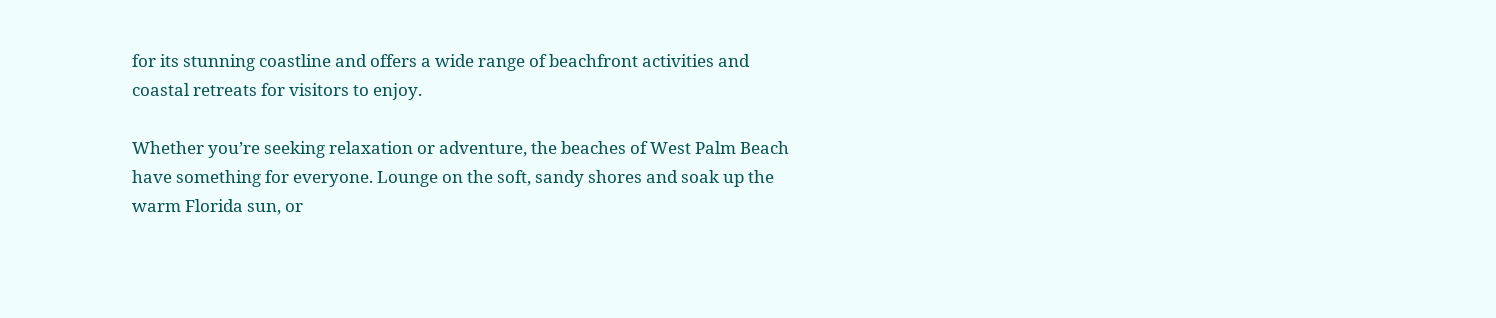for its stunning coastline and offers a wide range of beachfront activities and coastal retreats for visitors to enjoy.

Whether you’re seeking relaxation or adventure, the beaches of West Palm Beach have something for everyone. Lounge on the soft, sandy shores and soak up the warm Florida sun, or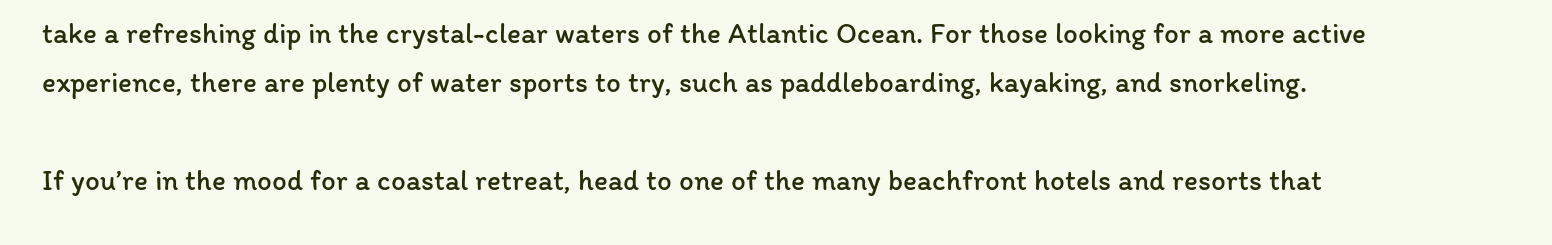take a refreshing dip in the crystal-clear waters of the Atlantic Ocean. For those looking for a more active experience, there are plenty of water sports to try, such as paddleboarding, kayaking, and snorkeling.

If you’re in the mood for a coastal retreat, head to one of the many beachfront hotels and resorts that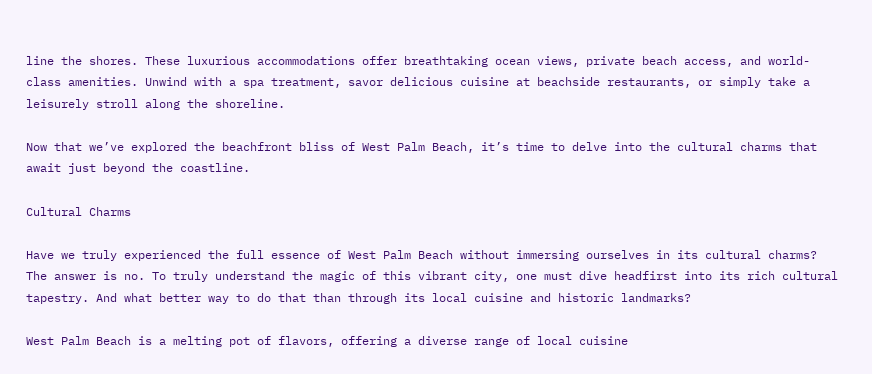line the shores. These luxurious accommodations offer breathtaking ocean views, private beach access, and world-class amenities. Unwind with a spa treatment, savor delicious cuisine at beachside restaurants, or simply take a leisurely stroll along the shoreline.

Now that we’ve explored the beachfront bliss of West Palm Beach, it’s time to delve into the cultural charms that await just beyond the coastline.

Cultural Charms

Have we truly experienced the full essence of West Palm Beach without immersing ourselves in its cultural charms? The answer is no. To truly understand the magic of this vibrant city, one must dive headfirst into its rich cultural tapestry. And what better way to do that than through its local cuisine and historic landmarks?

West Palm Beach is a melting pot of flavors, offering a diverse range of local cuisine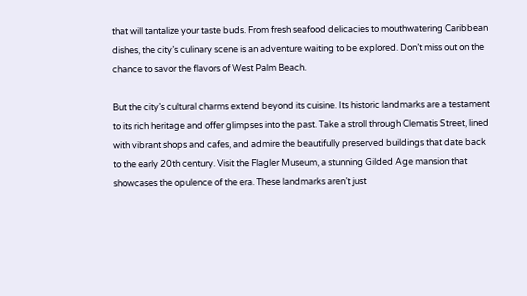that will tantalize your taste buds. From fresh seafood delicacies to mouthwatering Caribbean dishes, the city’s culinary scene is an adventure waiting to be explored. Don’t miss out on the chance to savor the flavors of West Palm Beach.

But the city’s cultural charms extend beyond its cuisine. Its historic landmarks are a testament to its rich heritage and offer glimpses into the past. Take a stroll through Clematis Street, lined with vibrant shops and cafes, and admire the beautifully preserved buildings that date back to the early 20th century. Visit the Flagler Museum, a stunning Gilded Age mansion that showcases the opulence of the era. These landmarks aren’t just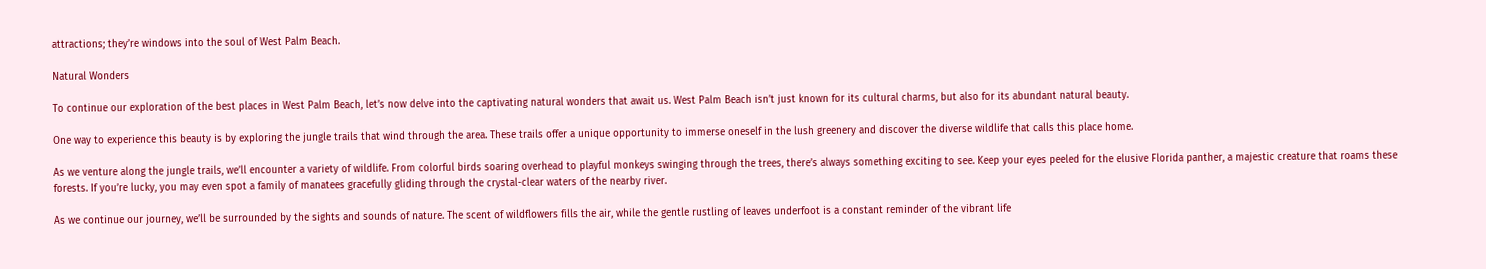attractions; they’re windows into the soul of West Palm Beach.

Natural Wonders

To continue our exploration of the best places in West Palm Beach, let’s now delve into the captivating natural wonders that await us. West Palm Beach isn’t just known for its cultural charms, but also for its abundant natural beauty.

One way to experience this beauty is by exploring the jungle trails that wind through the area. These trails offer a unique opportunity to immerse oneself in the lush greenery and discover the diverse wildlife that calls this place home.

As we venture along the jungle trails, we’ll encounter a variety of wildlife. From colorful birds soaring overhead to playful monkeys swinging through the trees, there’s always something exciting to see. Keep your eyes peeled for the elusive Florida panther, a majestic creature that roams these forests. If you’re lucky, you may even spot a family of manatees gracefully gliding through the crystal-clear waters of the nearby river.

As we continue our journey, we’ll be surrounded by the sights and sounds of nature. The scent of wildflowers fills the air, while the gentle rustling of leaves underfoot is a constant reminder of the vibrant life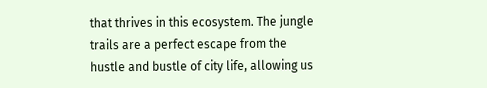that thrives in this ecosystem. The jungle trails are a perfect escape from the hustle and bustle of city life, allowing us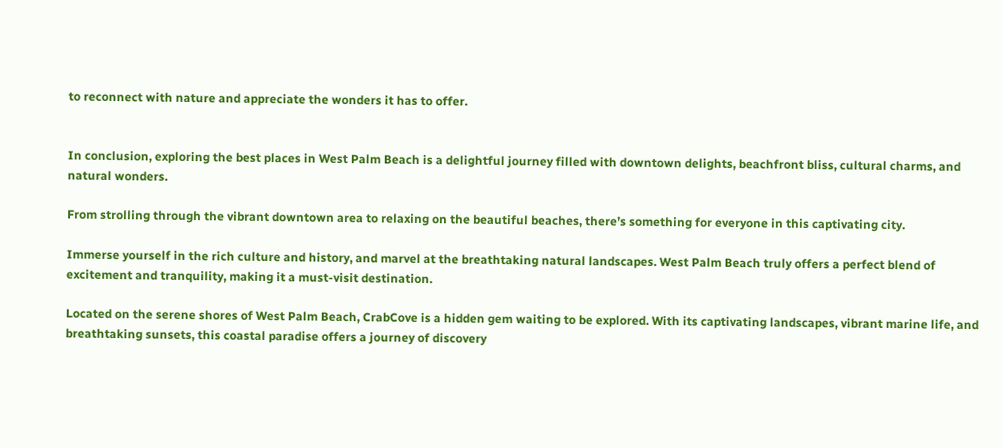to reconnect with nature and appreciate the wonders it has to offer.


In conclusion, exploring the best places in West Palm Beach is a delightful journey filled with downtown delights, beachfront bliss, cultural charms, and natural wonders.

From strolling through the vibrant downtown area to relaxing on the beautiful beaches, there’s something for everyone in this captivating city.

Immerse yourself in the rich culture and history, and marvel at the breathtaking natural landscapes. West Palm Beach truly offers a perfect blend of excitement and tranquility, making it a must-visit destination.

Located on the serene shores of West Palm Beach, CrabCove is a hidden gem waiting to be explored. With its captivating landscapes, vibrant marine life, and breathtaking sunsets, this coastal paradise offers a journey of discovery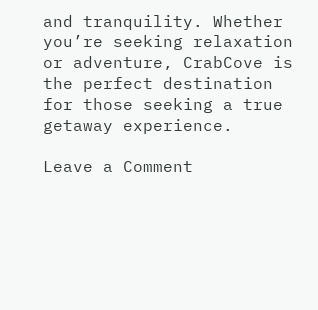and tranquility. Whether you’re seeking relaxation or adventure, CrabCove is the perfect destination for those seeking a true getaway experience.

Leave a Comment